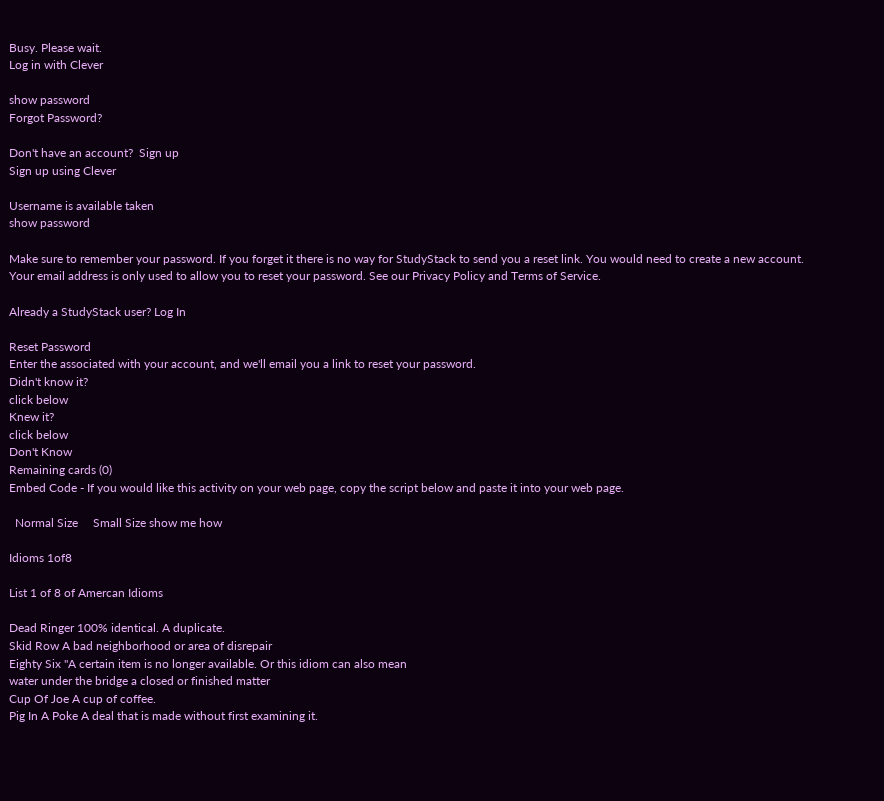Busy. Please wait.
Log in with Clever

show password
Forgot Password?

Don't have an account?  Sign up
Sign up using Clever

Username is available taken
show password

Make sure to remember your password. If you forget it there is no way for StudyStack to send you a reset link. You would need to create a new account.
Your email address is only used to allow you to reset your password. See our Privacy Policy and Terms of Service.

Already a StudyStack user? Log In

Reset Password
Enter the associated with your account, and we'll email you a link to reset your password.
Didn't know it?
click below
Knew it?
click below
Don't Know
Remaining cards (0)
Embed Code - If you would like this activity on your web page, copy the script below and paste it into your web page.

  Normal Size     Small Size show me how

Idioms 1of8

List 1 of 8 of Amercan Idioms

Dead Ringer 100% identical. A duplicate.
Skid Row A bad neighborhood or area of disrepair
Eighty Six "A certain item is no longer available. Or this idiom can also mean
water under the bridge a closed or finished matter
Cup Of Joe A cup of coffee.
Pig In A Poke A deal that is made without first examining it.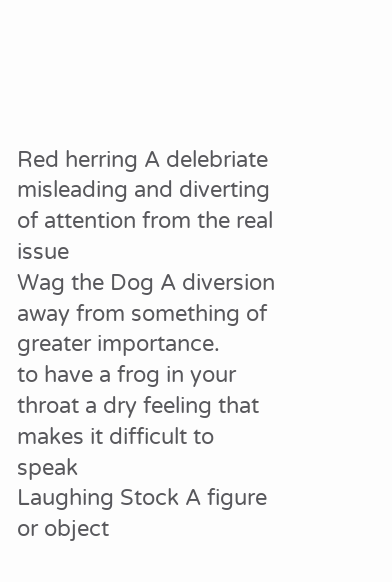Red herring A delebriate misleading and diverting of attention from the real issue
Wag the Dog A diversion away from something of greater importance.
to have a frog in your throat a dry feeling that makes it difficult to speak
Laughing Stock A figure or object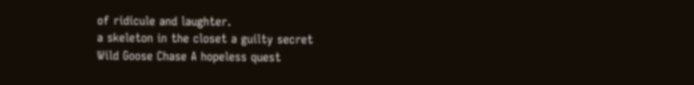of ridicule and laughter.
a skeleton in the closet a guilty secret
Wild Goose Chase A hopeless quest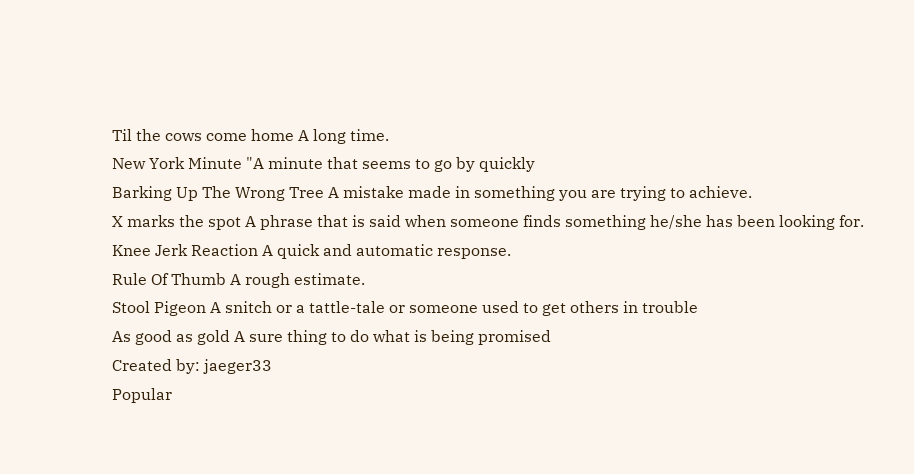Til the cows come home A long time.
New York Minute "A minute that seems to go by quickly
Barking Up The Wrong Tree A mistake made in something you are trying to achieve.
X marks the spot A phrase that is said when someone finds something he/she has been looking for.
Knee Jerk Reaction A quick and automatic response.
Rule Of Thumb A rough estimate.
Stool Pigeon A snitch or a tattle-tale or someone used to get others in trouble
As good as gold A sure thing to do what is being promised
Created by: jaeger33
Popular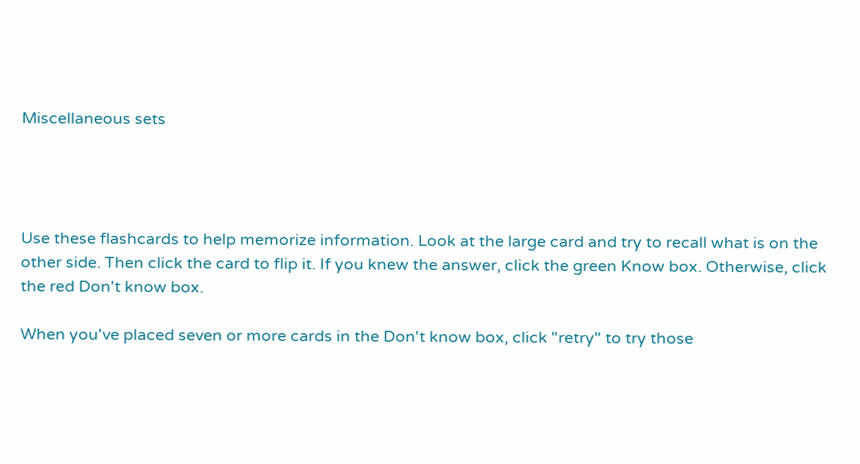Miscellaneous sets




Use these flashcards to help memorize information. Look at the large card and try to recall what is on the other side. Then click the card to flip it. If you knew the answer, click the green Know box. Otherwise, click the red Don't know box.

When you've placed seven or more cards in the Don't know box, click "retry" to try those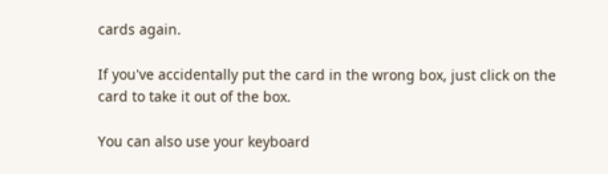cards again.

If you've accidentally put the card in the wrong box, just click on the card to take it out of the box.

You can also use your keyboard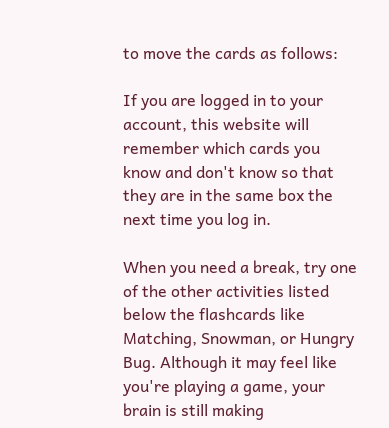to move the cards as follows:

If you are logged in to your account, this website will remember which cards you know and don't know so that they are in the same box the next time you log in.

When you need a break, try one of the other activities listed below the flashcards like Matching, Snowman, or Hungry Bug. Although it may feel like you're playing a game, your brain is still making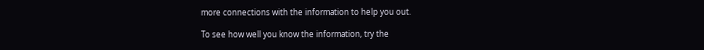more connections with the information to help you out.

To see how well you know the information, try the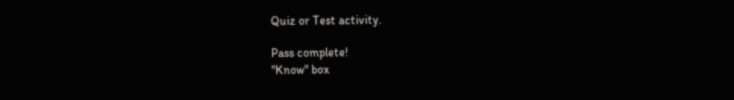Quiz or Test activity.

Pass complete!
"Know" box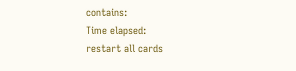contains:
Time elapsed:
restart all cards